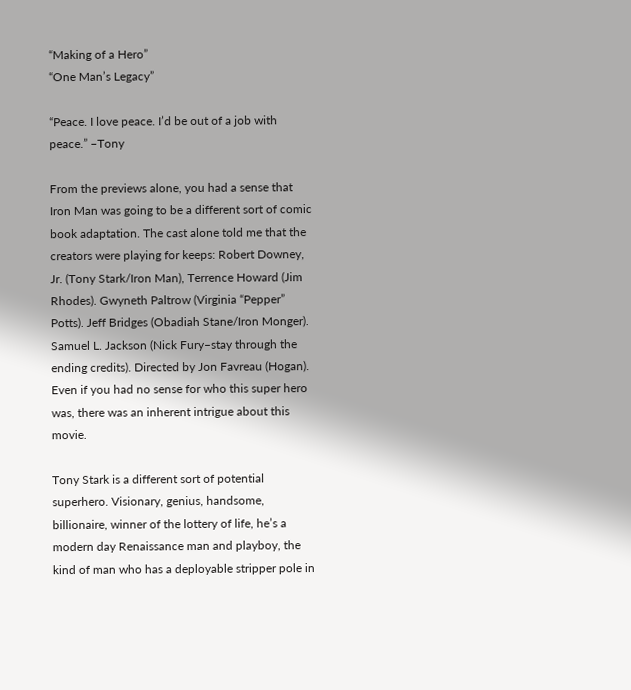“Making of a Hero”
“One Man’s Legacy”

“Peace. I love peace. I’d be out of a job with peace.” –Tony

From the previews alone, you had a sense that Iron Man was going to be a different sort of comic book adaptation. The cast alone told me that the creators were playing for keeps: Robert Downey, Jr. (Tony Stark/Iron Man), Terrence Howard (Jim Rhodes). Gwyneth Paltrow (Virginia “Pepper” Potts). Jeff Bridges (Obadiah Stane/Iron Monger). Samuel L. Jackson (Nick Fury–stay through the ending credits). Directed by Jon Favreau (Hogan). Even if you had no sense for who this super hero was, there was an inherent intrigue about this movie.

Tony Stark is a different sort of potential superhero. Visionary, genius, handsome, billionaire, winner of the lottery of life, he’s a modern day Renaissance man and playboy, the kind of man who has a deployable stripper pole in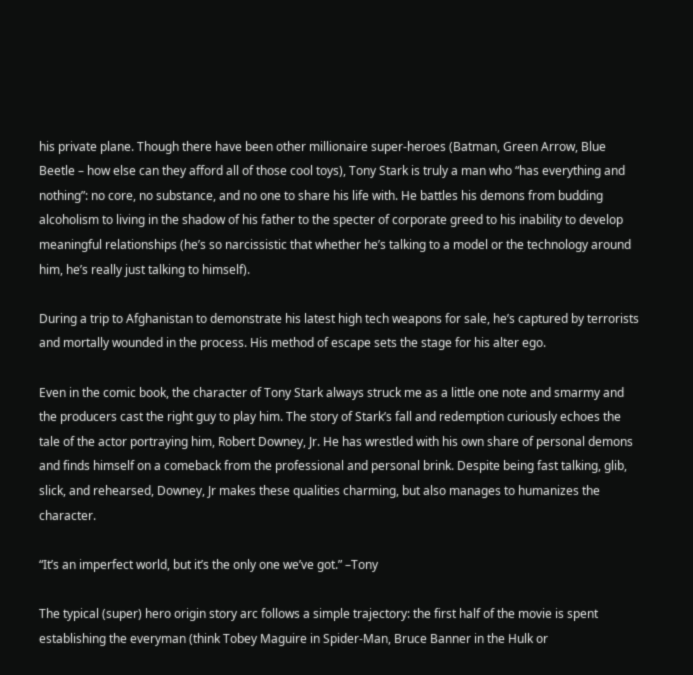his private plane. Though there have been other millionaire super-heroes (Batman, Green Arrow, Blue Beetle – how else can they afford all of those cool toys), Tony Stark is truly a man who “has everything and nothing”: no core, no substance, and no one to share his life with. He battles his demons from budding alcoholism to living in the shadow of his father to the specter of corporate greed to his inability to develop meaningful relationships (he’s so narcissistic that whether he’s talking to a model or the technology around him, he’s really just talking to himself).

During a trip to Afghanistan to demonstrate his latest high tech weapons for sale, he’s captured by terrorists and mortally wounded in the process. His method of escape sets the stage for his alter ego.

Even in the comic book, the character of Tony Stark always struck me as a little one note and smarmy and the producers cast the right guy to play him. The story of Stark’s fall and redemption curiously echoes the tale of the actor portraying him, Robert Downey, Jr. He has wrestled with his own share of personal demons and finds himself on a comeback from the professional and personal brink. Despite being fast talking, glib, slick, and rehearsed, Downey, Jr makes these qualities charming, but also manages to humanizes the character.

“It’s an imperfect world, but it’s the only one we’ve got.” –Tony

The typical (super) hero origin story arc follows a simple trajectory: the first half of the movie is spent establishing the everyman (think Tobey Maguire in Spider-Man, Bruce Banner in the Hulk or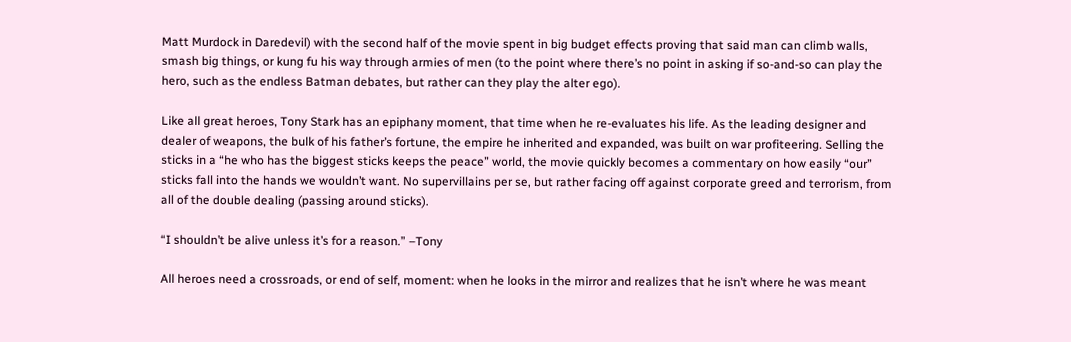Matt Murdock in Daredevil) with the second half of the movie spent in big budget effects proving that said man can climb walls, smash big things, or kung fu his way through armies of men (to the point where there’s no point in asking if so-and-so can play the hero, such as the endless Batman debates, but rather can they play the alter ego).

Like all great heroes, Tony Stark has an epiphany moment, that time when he re-evaluates his life. As the leading designer and dealer of weapons, the bulk of his father’s fortune, the empire he inherited and expanded, was built on war profiteering. Selling the sticks in a “he who has the biggest sticks keeps the peace” world, the movie quickly becomes a commentary on how easily “our” sticks fall into the hands we wouldn’t want. No supervillains per se, but rather facing off against corporate greed and terrorism, from all of the double dealing (passing around sticks).

“I shouldn’t be alive unless it’s for a reason.” –Tony

All heroes need a crossroads, or end of self, moment: when he looks in the mirror and realizes that he isn’t where he was meant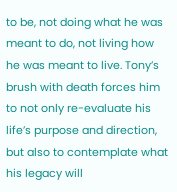to be, not doing what he was meant to do, not living how he was meant to live. Tony’s brush with death forces him to not only re-evaluate his life’s purpose and direction, but also to contemplate what his legacy will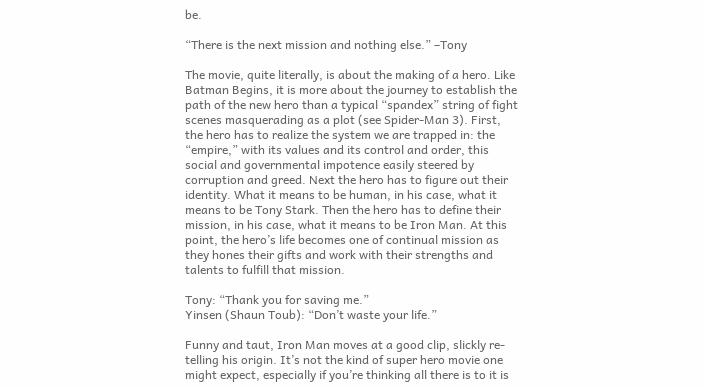be.

“There is the next mission and nothing else.” –Tony

The movie, quite literally, is about the making of a hero. Like Batman Begins, it is more about the journey to establish the path of the new hero than a typical “spandex” string of fight scenes masquerading as a plot (see Spider-Man 3). First, the hero has to realize the system we are trapped in: the “empire,” with its values and its control and order, this social and governmental impotence easily steered by corruption and greed. Next the hero has to figure out their identity. What it means to be human, in his case, what it means to be Tony Stark. Then the hero has to define their mission, in his case, what it means to be Iron Man. At this point, the hero’s life becomes one of continual mission as they hones their gifts and work with their strengths and talents to fulfill that mission.

Tony: “Thank you for saving me.”
Yinsen (Shaun Toub): “Don’t waste your life.”

Funny and taut, Iron Man moves at a good clip, slickly re-telling his origin. It’s not the kind of super hero movie one might expect, especially if you’re thinking all there is to it is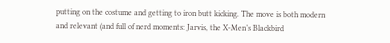putting on the costume and getting to iron butt kicking. The move is both modern and relevant (and full of nerd moments: Jarvis, the X-Men’s Blackbird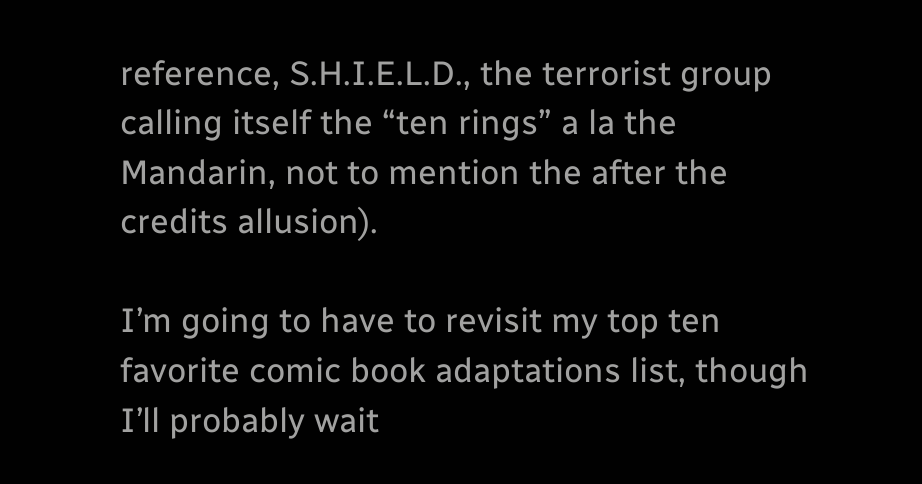reference, S.H.I.E.L.D., the terrorist group calling itself the “ten rings” a la the Mandarin, not to mention the after the credits allusion).

I’m going to have to revisit my top ten favorite comic book adaptations list, though I’ll probably wait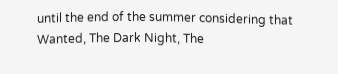until the end of the summer considering that Wanted, The Dark Night, The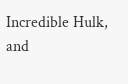Incredible Hulk, and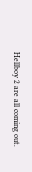Hellboy 2 are all coming out.